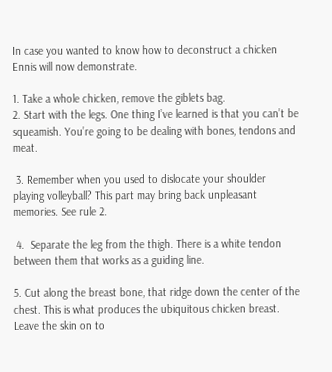In case you wanted to know how to deconstruct a chicken Ennis will now demonstrate.

1. Take a whole chicken, remove the giblets bag.
2. Start with the legs. One thing I’ve learned is that you can’t be squeamish. You’re going to be dealing with bones, tendons and meat.

 3. Remember when you used to dislocate your shoulder playing volleyball? This part may bring back unpleasant memories. See rule 2.

 4.  Separate the leg from the thigh. There is a white tendon between them that works as a guiding line.

5. Cut along the breast bone, that ridge down the center of the chest. This is what produces the ubiquitous chicken breast. Leave the skin on to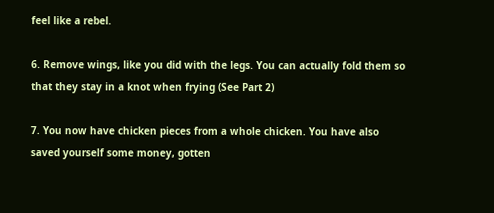feel like a rebel.

6. Remove wings, like you did with the legs. You can actually fold them so that they stay in a knot when frying (See Part 2)

7. You now have chicken pieces from a whole chicken. You have also saved yourself some money, gotten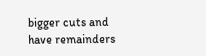bigger cuts and have remainders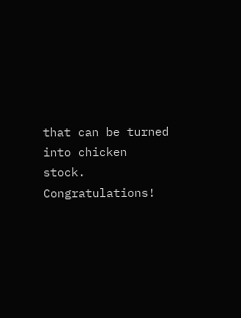that can be turned into chicken stock. Congratulations!